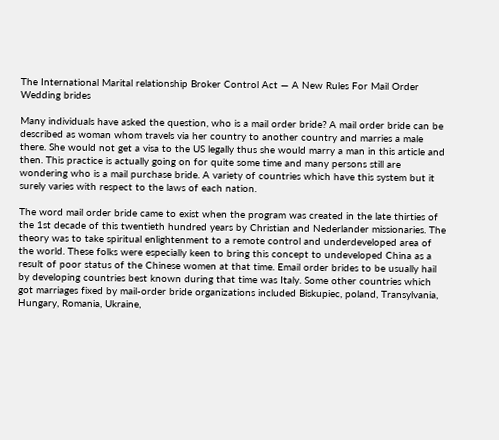The International Marital relationship Broker Control Act — A New Rules For Mail Order Wedding brides

Many individuals have asked the question, who is a mail order bride? A mail order bride can be described as woman whom travels via her country to another country and marries a male there. She would not get a visa to the US legally thus she would marry a man in this article and then. This practice is actually going on for quite some time and many persons still are wondering who is a mail purchase bride. A variety of countries which have this system but it surely varies with respect to the laws of each nation.

The word mail order bride came to exist when the program was created in the late thirties of the 1st decade of this twentieth hundred years by Christian and Nederlander missionaries. The theory was to take spiritual enlightenment to a remote control and underdeveloped area of the world. These folks were especially keen to bring this concept to undeveloped China as a result of poor status of the Chinese women at that time. Email order brides to be usually hail by developing countries best known during that time was Italy. Some other countries which got marriages fixed by mail-order bride organizations included Biskupiec, poland, Transylvania, Hungary, Romania, Ukraine,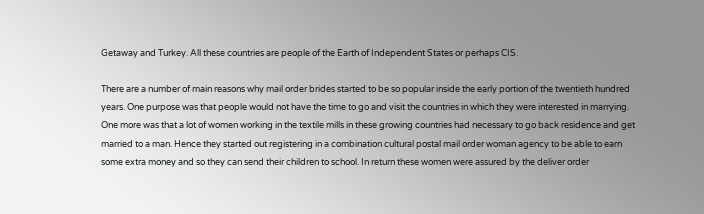Getaway and Turkey. All these countries are people of the Earth of Independent States or perhaps CIS.

There are a number of main reasons why mail order brides started to be so popular inside the early portion of the twentieth hundred years. One purpose was that people would not have the time to go and visit the countries in which they were interested in marrying. One more was that a lot of women working in the textile mills in these growing countries had necessary to go back residence and get married to a man. Hence they started out registering in a combination cultural postal mail order woman agency to be able to earn some extra money and so they can send their children to school. In return these women were assured by the deliver order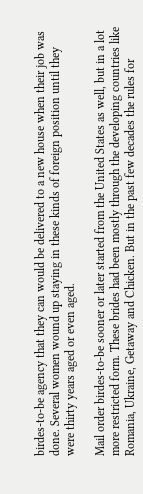birdes-to-be agency that they can would be delivered to a new house when their job was done. Several women wound up staying in these kinds of foreign position until they were thirty years aged or even aged.

Mail order birdes-to-be sooner or later started from the United States as well, but in a lot more restricted form. These brides had been mostly through the developing countries like Romania, Ukraine, Getaway and Chicken. But in the past few decades the rules for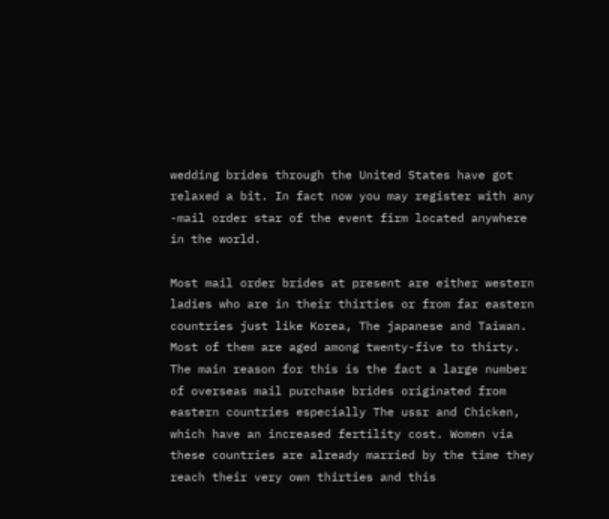wedding brides through the United States have got relaxed a bit. In fact now you may register with any -mail order star of the event firm located anywhere in the world.

Most mail order brides at present are either western ladies who are in their thirties or from far eastern countries just like Korea, The japanese and Taiwan. Most of them are aged among twenty-five to thirty. The main reason for this is the fact a large number of overseas mail purchase brides originated from eastern countries especially The ussr and Chicken, which have an increased fertility cost. Women via these countries are already married by the time they reach their very own thirties and this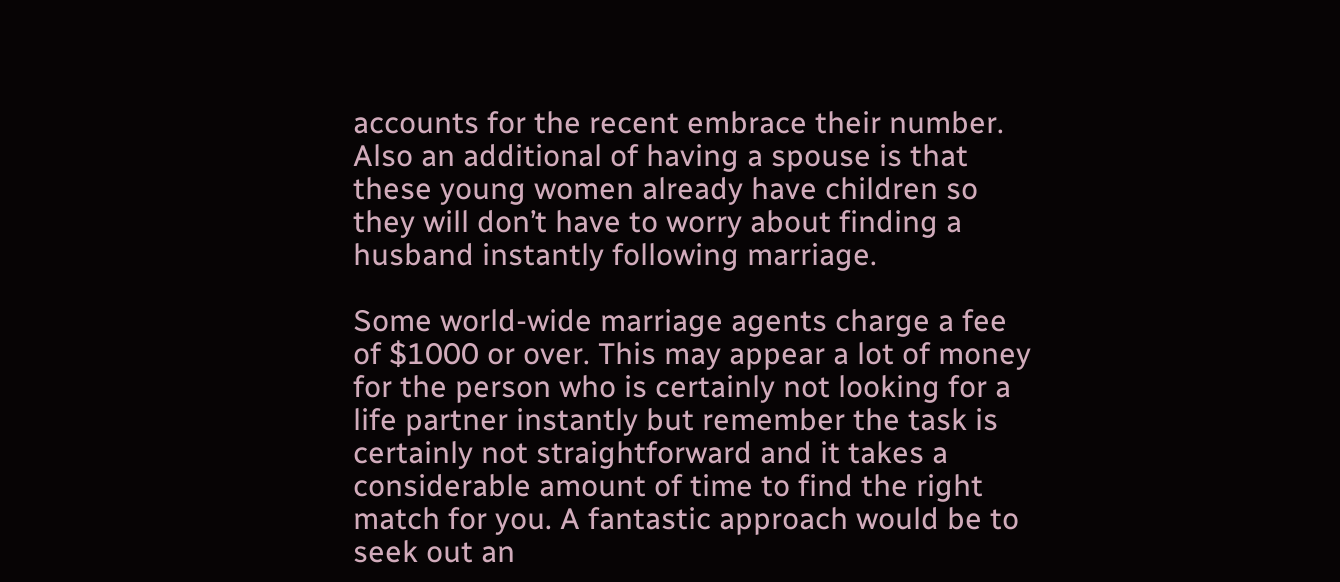accounts for the recent embrace their number. Also an additional of having a spouse is that these young women already have children so they will don’t have to worry about finding a husband instantly following marriage.

Some world-wide marriage agents charge a fee of $1000 or over. This may appear a lot of money for the person who is certainly not looking for a life partner instantly but remember the task is certainly not straightforward and it takes a considerable amount of time to find the right match for you. A fantastic approach would be to seek out an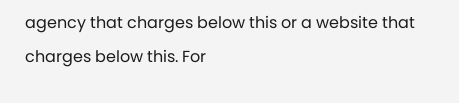agency that charges below this or a website that charges below this. For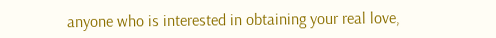anyone who is interested in obtaining your real love,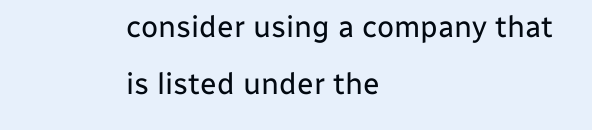consider using a company that is listed under the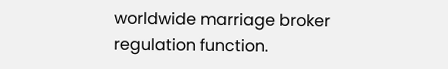worldwide marriage broker regulation function.